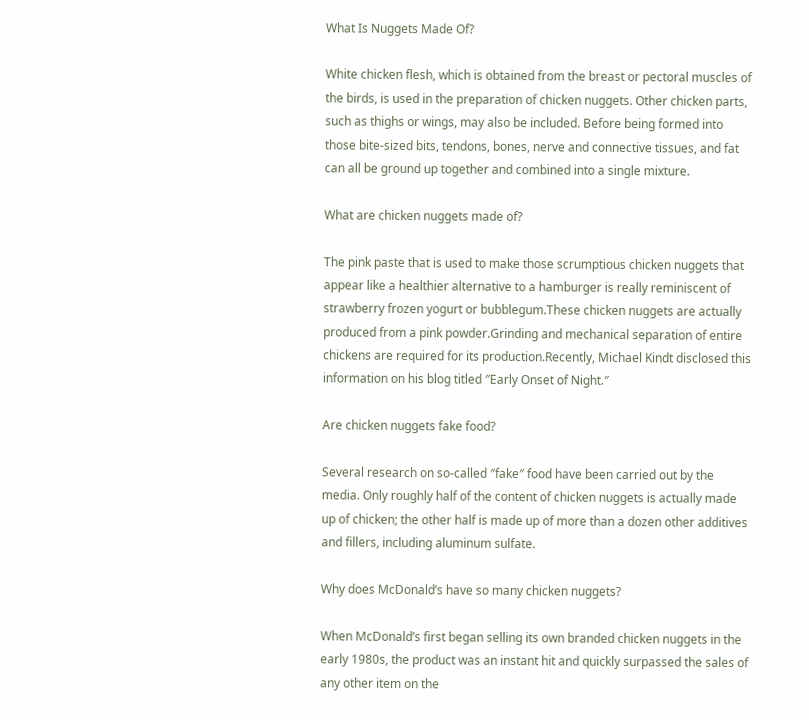What Is Nuggets Made Of?

White chicken flesh, which is obtained from the breast or pectoral muscles of the birds, is used in the preparation of chicken nuggets. Other chicken parts, such as thighs or wings, may also be included. Before being formed into those bite-sized bits, tendons, bones, nerve and connective tissues, and fat can all be ground up together and combined into a single mixture.

What are chicken nuggets made of?

The pink paste that is used to make those scrumptious chicken nuggets that appear like a healthier alternative to a hamburger is really reminiscent of strawberry frozen yogurt or bubblegum.These chicken nuggets are actually produced from a pink powder.Grinding and mechanical separation of entire chickens are required for its production.Recently, Michael Kindt disclosed this information on his blog titled ″Early Onset of Night.″

Are chicken nuggets fake food?

Several research on so-called ″fake″ food have been carried out by the media. Only roughly half of the content of chicken nuggets is actually made up of chicken; the other half is made up of more than a dozen other additives and fillers, including aluminum sulfate.

Why does McDonald’s have so many chicken nuggets?

When McDonald’s first began selling its own branded chicken nuggets in the early 1980s, the product was an instant hit and quickly surpassed the sales of any other item on the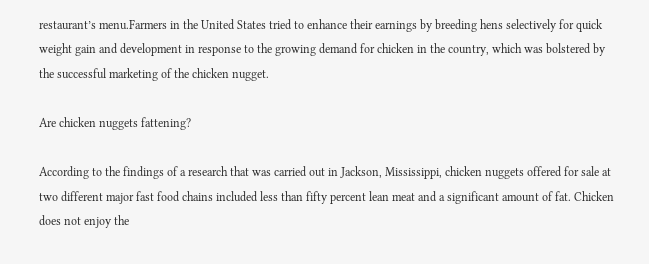restaurant’s menu.Farmers in the United States tried to enhance their earnings by breeding hens selectively for quick weight gain and development in response to the growing demand for chicken in the country, which was bolstered by the successful marketing of the chicken nugget.

Are chicken nuggets fattening?

According to the findings of a research that was carried out in Jackson, Mississippi, chicken nuggets offered for sale at two different major fast food chains included less than fifty percent lean meat and a significant amount of fat. Chicken does not enjoy the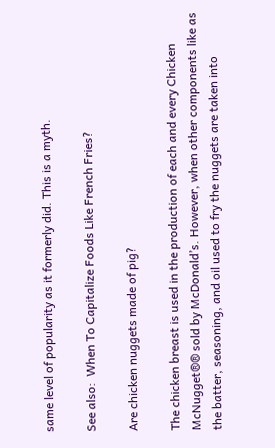same level of popularity as it formerly did. This is a myth.

See also:  When To Capitalize Foods Like French Fries?

Are chicken nuggets made of pig?

The chicken breast is used in the production of each and every Chicken McNugget®® sold by McDonald’s. However, when other components like as the batter, seasoning, and oil used to fry the nuggets are taken into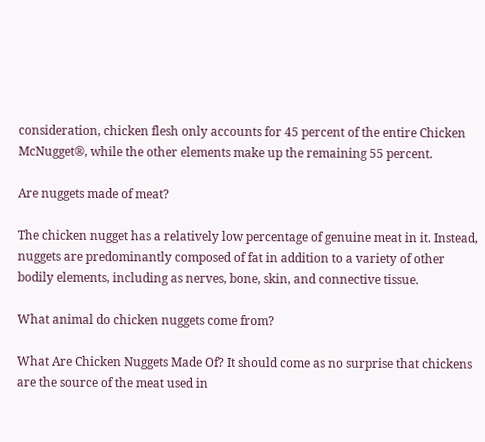consideration, chicken flesh only accounts for 45 percent of the entire Chicken McNugget®, while the other elements make up the remaining 55 percent.

Are nuggets made of meat?

The chicken nugget has a relatively low percentage of genuine meat in it. Instead, nuggets are predominantly composed of fat in addition to a variety of other bodily elements, including as nerves, bone, skin, and connective tissue.

What animal do chicken nuggets come from?

What Are Chicken Nuggets Made Of? It should come as no surprise that chickens are the source of the meat used in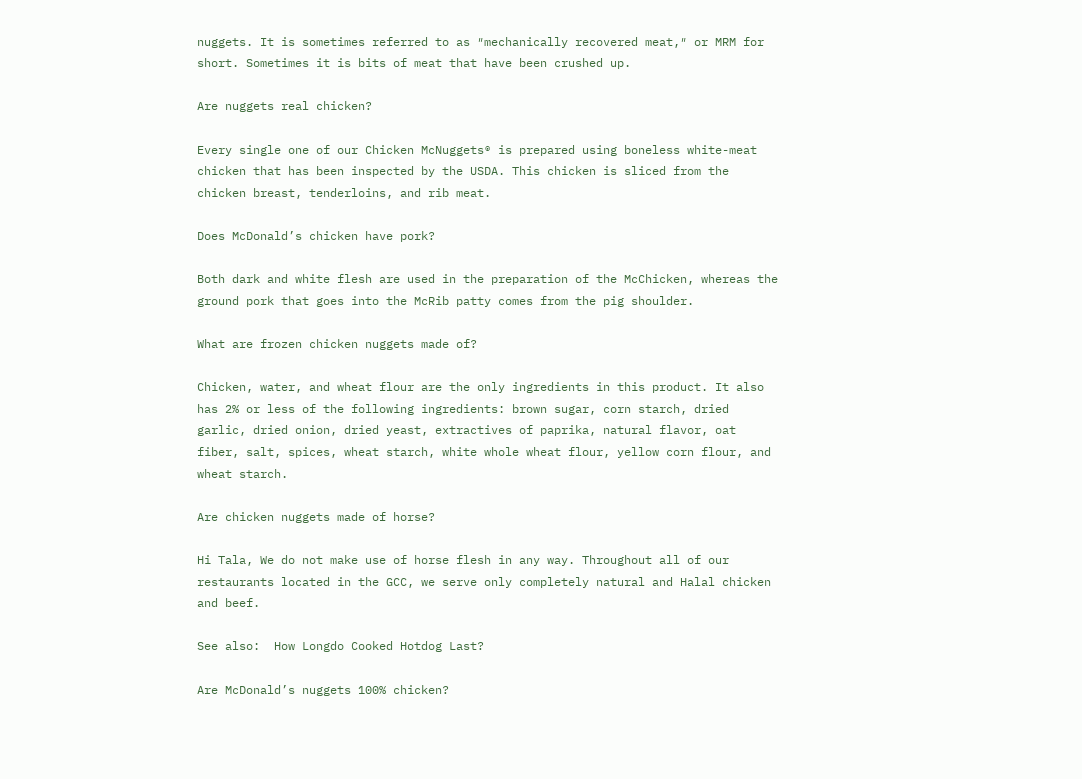nuggets. It is sometimes referred to as ″mechanically recovered meat,″ or MRM for short. Sometimes it is bits of meat that have been crushed up.

Are nuggets real chicken?

Every single one of our Chicken McNuggets® is prepared using boneless white-meat chicken that has been inspected by the USDA. This chicken is sliced from the chicken breast, tenderloins, and rib meat.

Does McDonald’s chicken have pork?

Both dark and white flesh are used in the preparation of the McChicken, whereas the ground pork that goes into the McRib patty comes from the pig shoulder.

What are frozen chicken nuggets made of?

Chicken, water, and wheat flour are the only ingredients in this product. It also has 2% or less of the following ingredients: brown sugar, corn starch, dried garlic, dried onion, dried yeast, extractives of paprika, natural flavor, oat fiber, salt, spices, wheat starch, white whole wheat flour, yellow corn flour, and wheat starch.

Are chicken nuggets made of horse?

Hi Tala, We do not make use of horse flesh in any way. Throughout all of our restaurants located in the GCC, we serve only completely natural and Halal chicken and beef.

See also:  How Longdo Cooked Hotdog Last?

Are McDonald’s nuggets 100% chicken?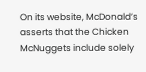On its website, McDonald’s asserts that the Chicken McNuggets include solely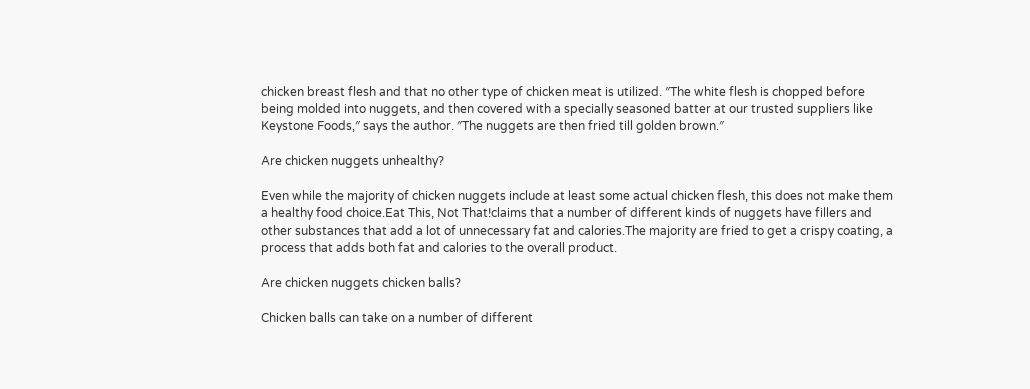chicken breast flesh and that no other type of chicken meat is utilized. ″The white flesh is chopped before being molded into nuggets, and then covered with a specially seasoned batter at our trusted suppliers like Keystone Foods,″ says the author. ″The nuggets are then fried till golden brown.″

Are chicken nuggets unhealthy?

Even while the majority of chicken nuggets include at least some actual chicken flesh, this does not make them a healthy food choice.Eat This, Not That!claims that a number of different kinds of nuggets have fillers and other substances that add a lot of unnecessary fat and calories.The majority are fried to get a crispy coating, a process that adds both fat and calories to the overall product.

Are chicken nuggets chicken balls?

Chicken balls can take on a number of different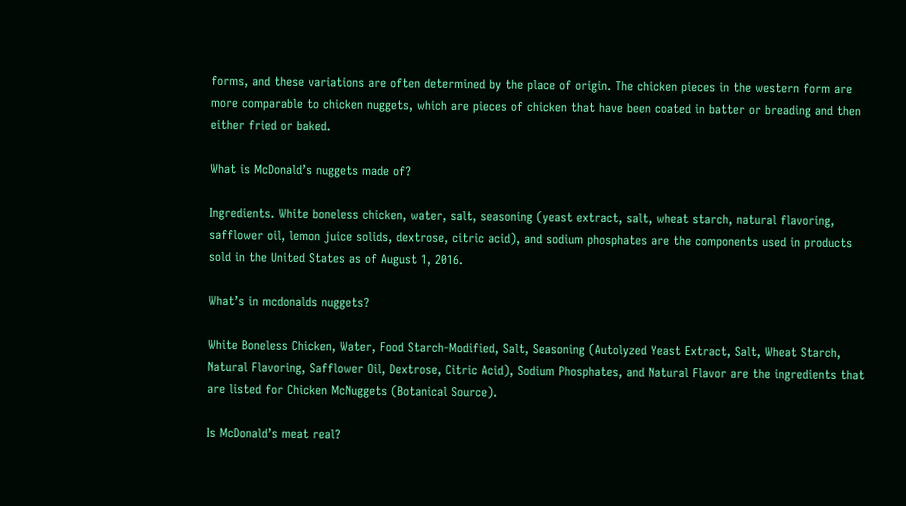forms, and these variations are often determined by the place of origin. The chicken pieces in the western form are more comparable to chicken nuggets, which are pieces of chicken that have been coated in batter or breading and then either fried or baked.

What is McDonald’s nuggets made of?

Ingredients. White boneless chicken, water, salt, seasoning (yeast extract, salt, wheat starch, natural flavoring, safflower oil, lemon juice solids, dextrose, citric acid), and sodium phosphates are the components used in products sold in the United States as of August 1, 2016.

What’s in mcdonalds nuggets?

White Boneless Chicken, Water, Food Starch-Modified, Salt, Seasoning (Autolyzed Yeast Extract, Salt, Wheat Starch, Natural Flavoring, Safflower Oil, Dextrose, Citric Acid), Sodium Phosphates, and Natural Flavor are the ingredients that are listed for Chicken McNuggets (Botanical Source).

Is McDonald’s meat real?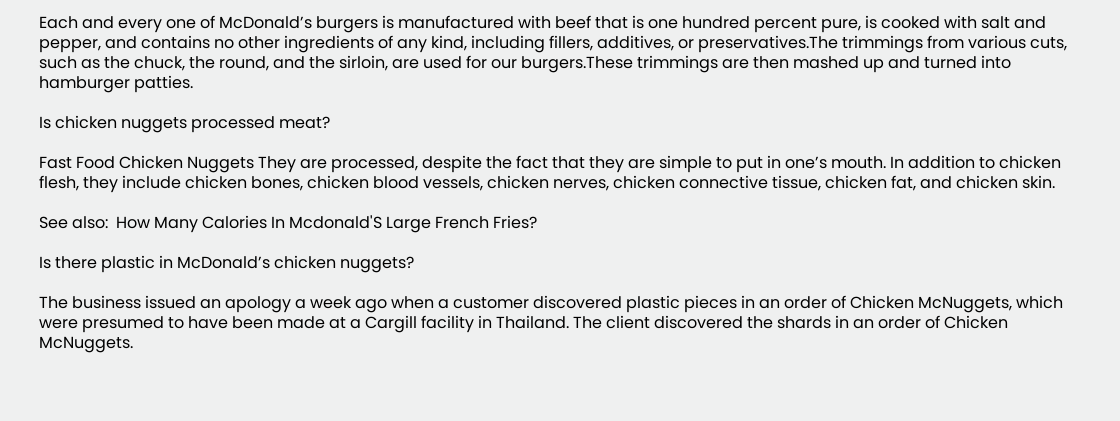Each and every one of McDonald’s burgers is manufactured with beef that is one hundred percent pure, is cooked with salt and pepper, and contains no other ingredients of any kind, including fillers, additives, or preservatives.The trimmings from various cuts, such as the chuck, the round, and the sirloin, are used for our burgers.These trimmings are then mashed up and turned into hamburger patties.

Is chicken nuggets processed meat?

Fast Food Chicken Nuggets They are processed, despite the fact that they are simple to put in one’s mouth. In addition to chicken flesh, they include chicken bones, chicken blood vessels, chicken nerves, chicken connective tissue, chicken fat, and chicken skin.

See also:  How Many Calories In Mcdonald'S Large French Fries?

Is there plastic in McDonald’s chicken nuggets?

The business issued an apology a week ago when a customer discovered plastic pieces in an order of Chicken McNuggets, which were presumed to have been made at a Cargill facility in Thailand. The client discovered the shards in an order of Chicken McNuggets.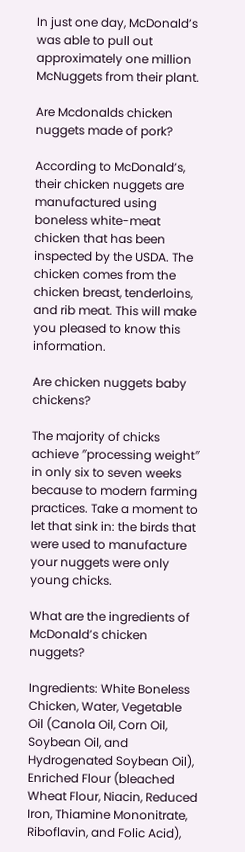In just one day, McDonald’s was able to pull out approximately one million McNuggets from their plant.

Are Mcdonalds chicken nuggets made of pork?

According to McDonald’s, their chicken nuggets are manufactured using boneless white-meat chicken that has been inspected by the USDA. The chicken comes from the chicken breast, tenderloins, and rib meat. This will make you pleased to know this information.

Are chicken nuggets baby chickens?

The majority of chicks achieve ″processing weight″ in only six to seven weeks because to modern farming practices. Take a moment to let that sink in: the birds that were used to manufacture your nuggets were only young chicks.

What are the ingredients of McDonald’s chicken nuggets?

Ingredients: White Boneless Chicken, Water, Vegetable Oil (Canola Oil, Corn Oil, Soybean Oil, and Hydrogenated Soybean Oil), Enriched Flour (bleached Wheat Flour, Niacin, Reduced Iron, Thiamine Mononitrate, Riboflavin, and Folic Acid),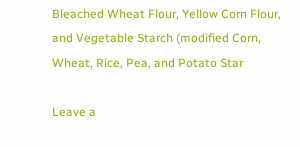Bleached Wheat Flour, Yellow Corn Flour, and Vegetable Starch (modified Corn, Wheat, Rice, Pea, and Potato Star

Leave a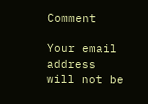Comment

Your email address will not be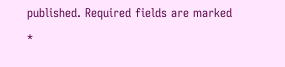published. Required fields are marked *